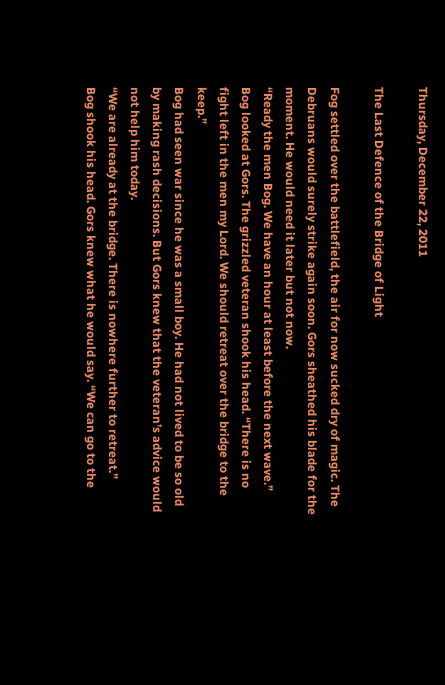Thursday, December 22, 2011

The Last Defence of the Bridge of Light

Fog settled over the battlefield, the air for now sucked dry of magic. The Debruans would surely strike again soon. Gors sheathed his blade for the moment. He would need it later but not now.
“Ready the men Bog. We have an hour at least before the next wave.”
Bog looked at Gors. The grizzled veteran shook his head. “There is no fight left in the men my Lord. We should retreat over the bridge to the keep.”
Bog had seen war since he was a small boy. He had not lived to be so old by making rash decisions. But Gors knew that the veteran’s advice would not help him today.
“We are already at the bridge. There is nowhere further to retreat.”
Bog shook his head. Gors knew what he would say. “We can go to the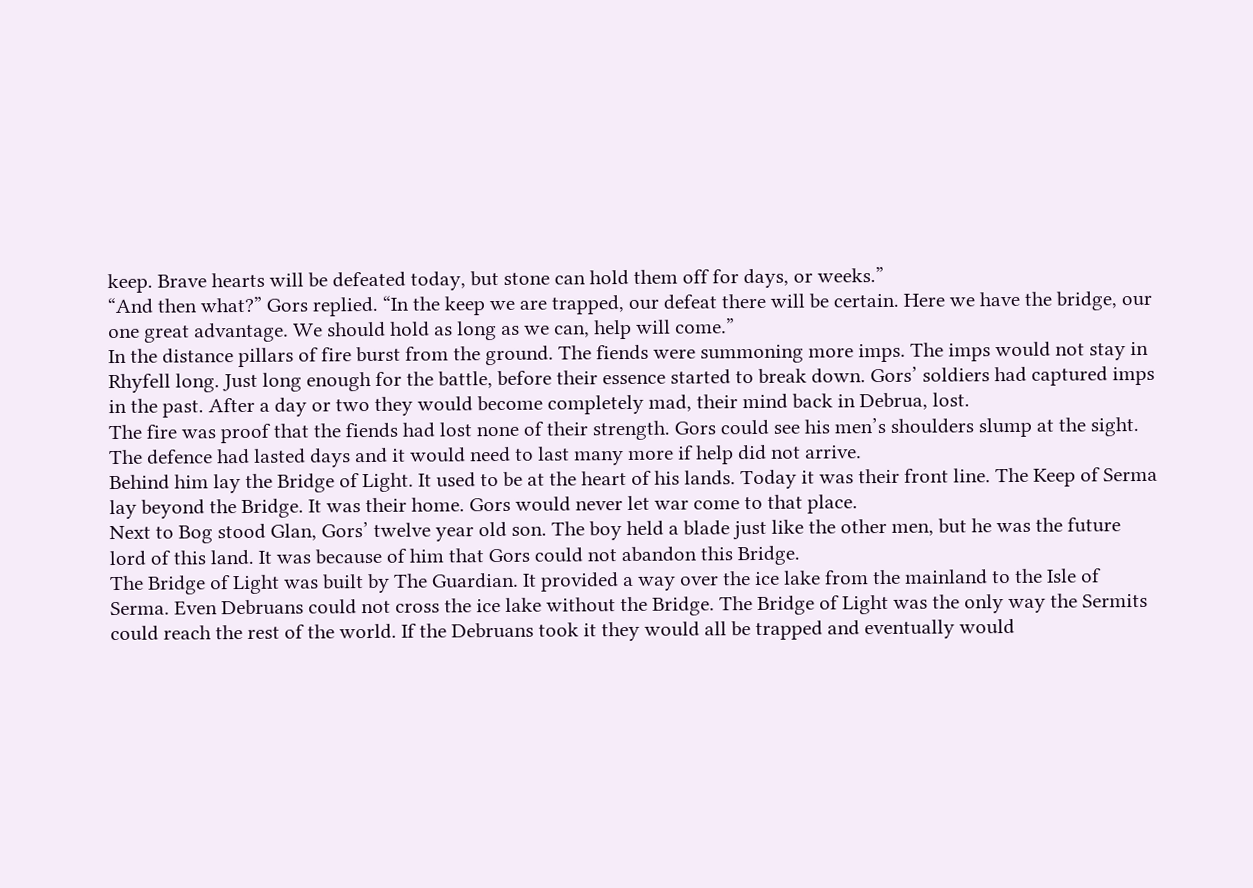keep. Brave hearts will be defeated today, but stone can hold them off for days, or weeks.”
“And then what?” Gors replied. “In the keep we are trapped, our defeat there will be certain. Here we have the bridge, our one great advantage. We should hold as long as we can, help will come.”
In the distance pillars of fire burst from the ground. The fiends were summoning more imps. The imps would not stay in Rhyfell long. Just long enough for the battle, before their essence started to break down. Gors’ soldiers had captured imps in the past. After a day or two they would become completely mad, their mind back in Debrua, lost.
The fire was proof that the fiends had lost none of their strength. Gors could see his men’s shoulders slump at the sight. The defence had lasted days and it would need to last many more if help did not arrive.
Behind him lay the Bridge of Light. It used to be at the heart of his lands. Today it was their front line. The Keep of Serma lay beyond the Bridge. It was their home. Gors would never let war come to that place.
Next to Bog stood Glan, Gors’ twelve year old son. The boy held a blade just like the other men, but he was the future lord of this land. It was because of him that Gors could not abandon this Bridge.
The Bridge of Light was built by The Guardian. It provided a way over the ice lake from the mainland to the Isle of Serma. Even Debruans could not cross the ice lake without the Bridge. The Bridge of Light was the only way the Sermits could reach the rest of the world. If the Debruans took it they would all be trapped and eventually would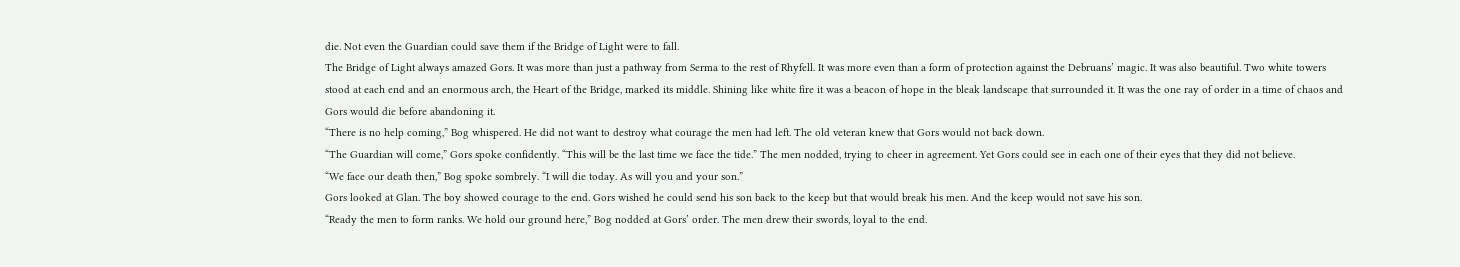die. Not even the Guardian could save them if the Bridge of Light were to fall.
The Bridge of Light always amazed Gors. It was more than just a pathway from Serma to the rest of Rhyfell. It was more even than a form of protection against the Debruans’ magic. It was also beautiful. Two white towers stood at each end and an enormous arch, the Heart of the Bridge, marked its middle. Shining like white fire it was a beacon of hope in the bleak landscape that surrounded it. It was the one ray of order in a time of chaos and Gors would die before abandoning it.
“There is no help coming,” Bog whispered. He did not want to destroy what courage the men had left. The old veteran knew that Gors would not back down.
“The Guardian will come,” Gors spoke confidently. “This will be the last time we face the tide.” The men nodded, trying to cheer in agreement. Yet Gors could see in each one of their eyes that they did not believe.
“We face our death then,” Bog spoke sombrely. “I will die today. As will you and your son.”
Gors looked at Glan. The boy showed courage to the end. Gors wished he could send his son back to the keep but that would break his men. And the keep would not save his son.
“Ready the men to form ranks. We hold our ground here,” Bog nodded at Gors’ order. The men drew their swords, loyal to the end.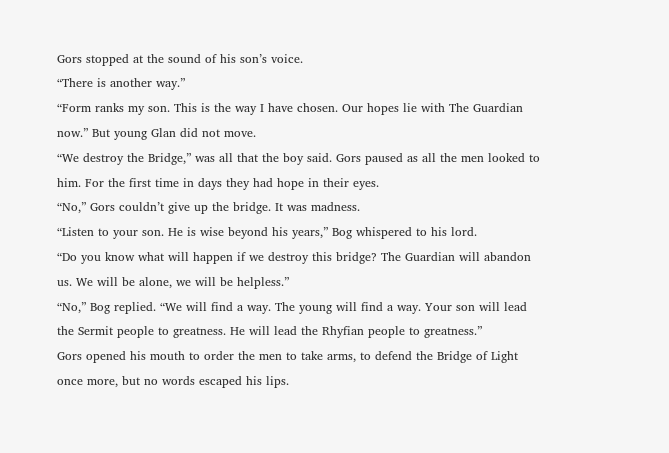Gors stopped at the sound of his son’s voice.
“There is another way.”
“Form ranks my son. This is the way I have chosen. Our hopes lie with The Guardian now.” But young Glan did not move.
“We destroy the Bridge,” was all that the boy said. Gors paused as all the men looked to him. For the first time in days they had hope in their eyes.
“No,” Gors couldn’t give up the bridge. It was madness.
“Listen to your son. He is wise beyond his years,” Bog whispered to his lord.
“Do you know what will happen if we destroy this bridge? The Guardian will abandon us. We will be alone, we will be helpless.”
“No,” Bog replied. “We will find a way. The young will find a way. Your son will lead the Sermit people to greatness. He will lead the Rhyfian people to greatness.”
Gors opened his mouth to order the men to take arms, to defend the Bridge of Light once more, but no words escaped his lips.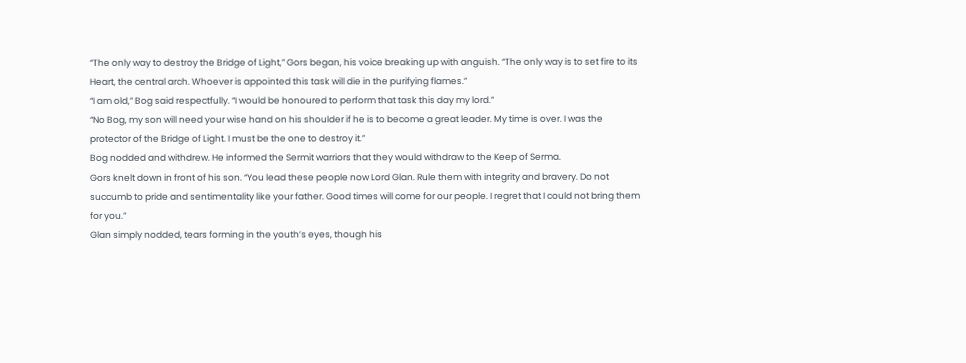“The only way to destroy the Bridge of Light,” Gors began, his voice breaking up with anguish. “The only way is to set fire to its Heart, the central arch. Whoever is appointed this task will die in the purifying flames.”
“I am old,” Bog said respectfully. “I would be honoured to perform that task this day my lord.”
“No Bog, my son will need your wise hand on his shoulder if he is to become a great leader. My time is over. I was the protector of the Bridge of Light. I must be the one to destroy it.”
Bog nodded and withdrew. He informed the Sermit warriors that they would withdraw to the Keep of Serma.
Gors knelt down in front of his son. “You lead these people now Lord Glan. Rule them with integrity and bravery. Do not succumb to pride and sentimentality like your father. Good times will come for our people. I regret that I could not bring them for you.”
Glan simply nodded, tears forming in the youth’s eyes, though his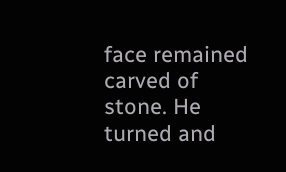face remained carved of stone. He turned and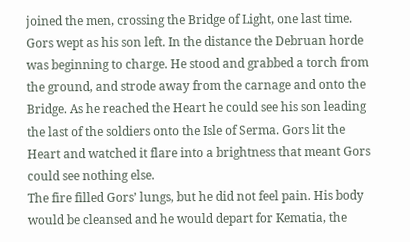joined the men, crossing the Bridge of Light, one last time.
Gors wept as his son left. In the distance the Debruan horde was beginning to charge. He stood and grabbed a torch from the ground, and strode away from the carnage and onto the Bridge. As he reached the Heart he could see his son leading the last of the soldiers onto the Isle of Serma. Gors lit the Heart and watched it flare into a brightness that meant Gors could see nothing else.
The fire filled Gors’ lungs, but he did not feel pain. His body would be cleansed and he would depart for Kematia, the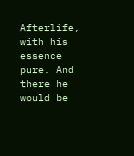Afterlife, with his essence pure. And there he would be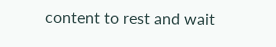content to rest and wait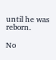until he was reborn.

No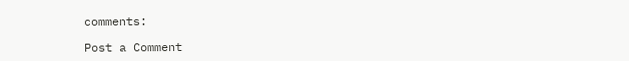comments:

Post a Comment